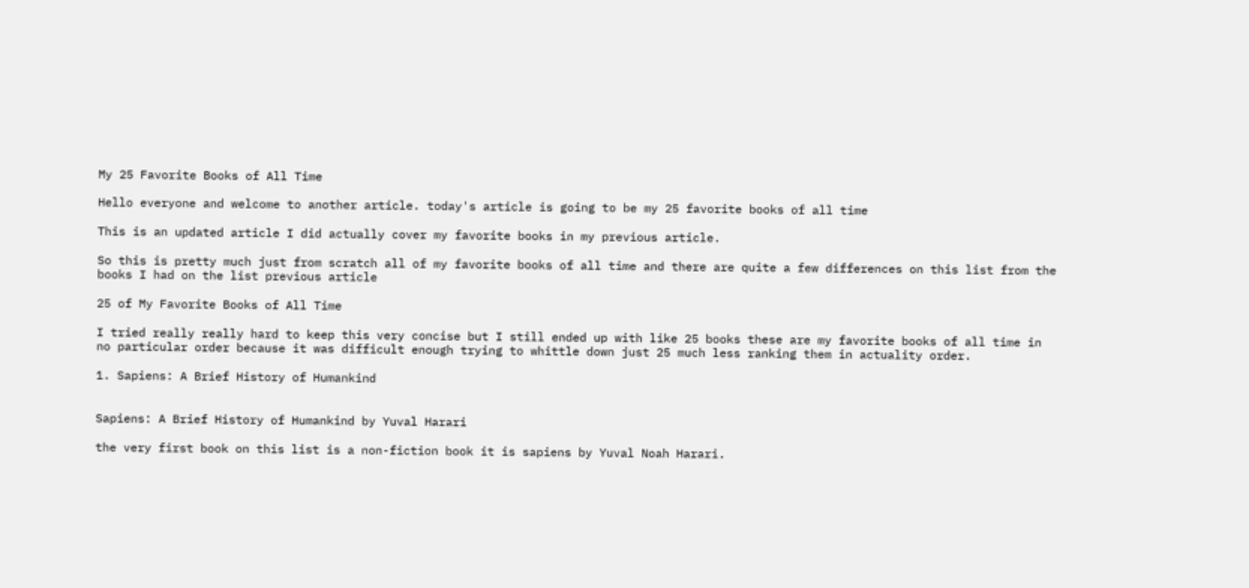My 25 Favorite Books of All Time

Hello everyone and welcome to another article. today's article is going to be my 25 favorite books of all time

This is an updated article I did actually cover my favorite books in my previous article.

So this is pretty much just from scratch all of my favorite books of all time and there are quite a few differences on this list from the books I had on the list previous article

25 of My Favorite Books of All Time

I tried really really hard to keep this very concise but I still ended up with like 25 books these are my favorite books of all time in no particular order because it was difficult enough trying to whittle down just 25 much less ranking them in actuality order.

1. Sapiens: A Brief History of Humankind


Sapiens: A Brief History of Humankind by Yuval Harari

the very first book on this list is a non-fiction book it is sapiens by Yuval Noah Harari.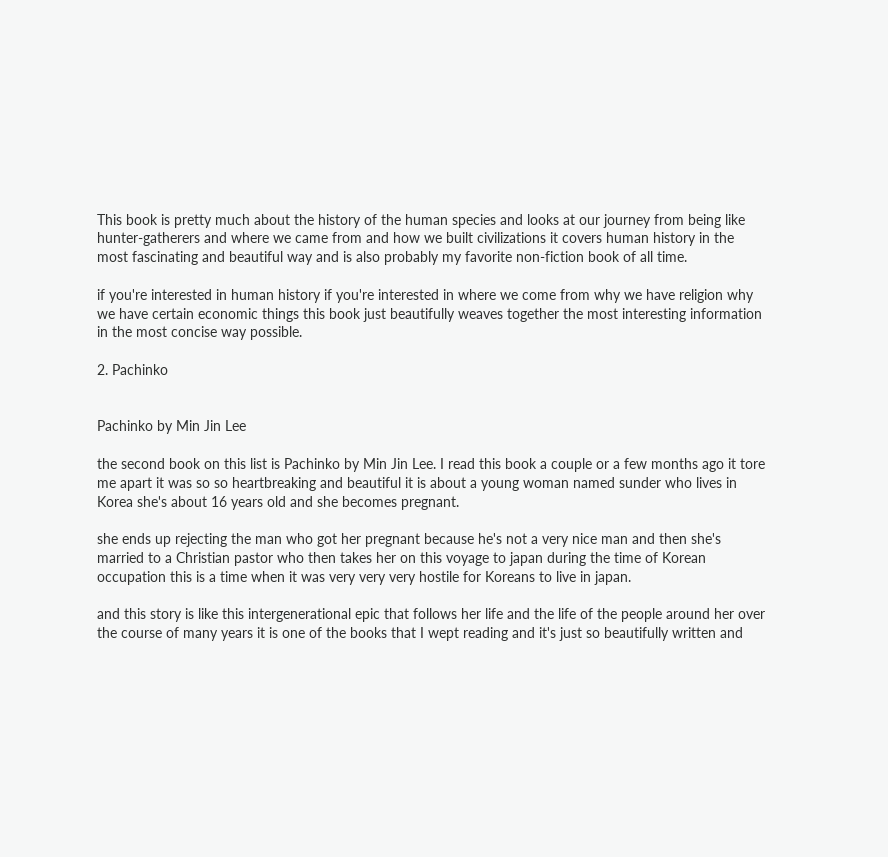This book is pretty much about the history of the human species and looks at our journey from being like hunter-gatherers and where we came from and how we built civilizations it covers human history in the most fascinating and beautiful way and is also probably my favorite non-fiction book of all time.

if you're interested in human history if you're interested in where we come from why we have religion why we have certain economic things this book just beautifully weaves together the most interesting information in the most concise way possible.

2. Pachinko


Pachinko by Min Jin Lee

the second book on this list is Pachinko by Min Jin Lee. I read this book a couple or a few months ago it tore me apart it was so so heartbreaking and beautiful it is about a young woman named sunder who lives in Korea she's about 16 years old and she becomes pregnant.

she ends up rejecting the man who got her pregnant because he's not a very nice man and then she's married to a Christian pastor who then takes her on this voyage to japan during the time of Korean occupation this is a time when it was very very very hostile for Koreans to live in japan.

and this story is like this intergenerational epic that follows her life and the life of the people around her over the course of many years it is one of the books that I wept reading and it's just so beautifully written and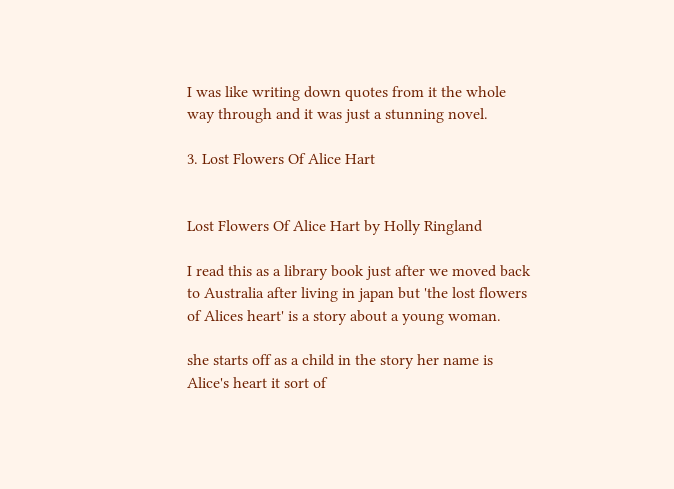I was like writing down quotes from it the whole way through and it was just a stunning novel.

3. Lost Flowers Of Alice Hart


Lost Flowers Of Alice Hart by Holly Ringland

I read this as a library book just after we moved back to Australia after living in japan but 'the lost flowers of Alices heart' is a story about a young woman.

she starts off as a child in the story her name is Alice's heart it sort of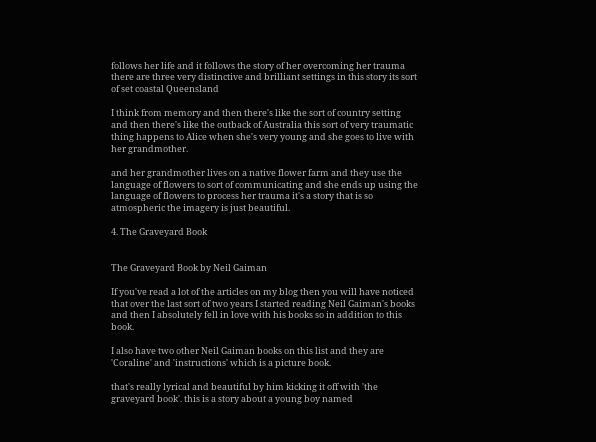follows her life and it follows the story of her overcoming her trauma there are three very distinctive and brilliant settings in this story its sort of set coastal Queensland

I think from memory and then there's like the sort of country setting and then there's like the outback of Australia this sort of very traumatic thing happens to Alice when she's very young and she goes to live with her grandmother.

and her grandmother lives on a native flower farm and they use the language of flowers to sort of communicating and she ends up using the language of flowers to process her trauma it's a story that is so atmospheric the imagery is just beautiful.

4. The Graveyard Book


The Graveyard Book by Neil Gaiman

If you've read a lot of the articles on my blog then you will have noticed that over the last sort of two years I started reading Neil Gaiman's books and then I absolutely fell in love with his books so in addition to this book.

I also have two other Neil Gaiman books on this list and they are 'Coraline' and 'instructions' which is a picture book.

that's really lyrical and beautiful by him kicking it off with 'the graveyard book'. this is a story about a young boy named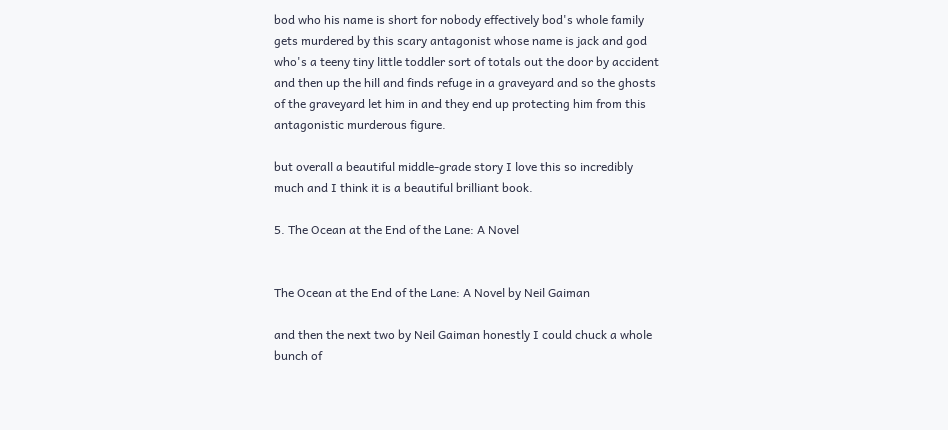bod who his name is short for nobody effectively bod's whole family gets murdered by this scary antagonist whose name is jack and god who's a teeny tiny little toddler sort of totals out the door by accident and then up the hill and finds refuge in a graveyard and so the ghosts of the graveyard let him in and they end up protecting him from this antagonistic murderous figure.

but overall a beautiful middle-grade story I love this so incredibly much and I think it is a beautiful brilliant book.

5. The Ocean at the End of the Lane: A Novel


The Ocean at the End of the Lane: A Novel by Neil Gaiman

and then the next two by Neil Gaiman honestly I could chuck a whole bunch of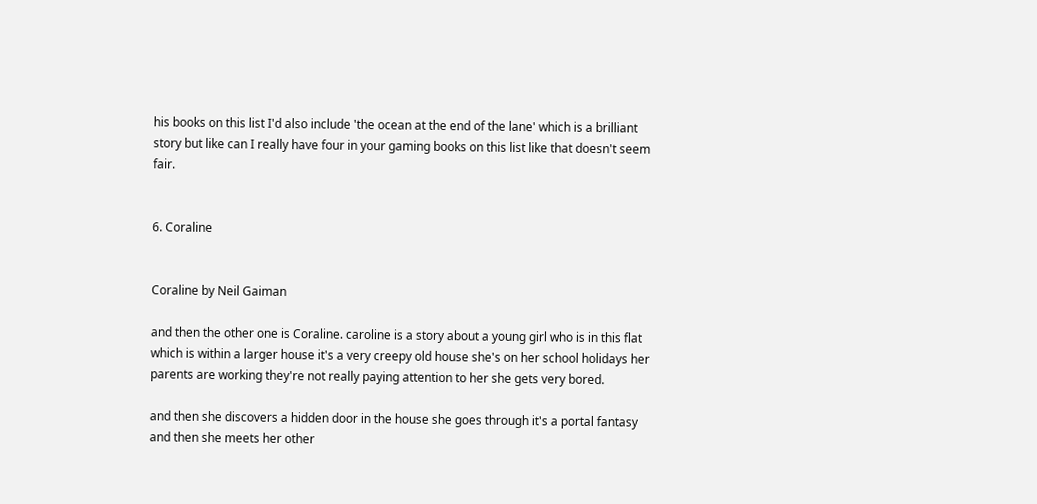his books on this list I'd also include 'the ocean at the end of the lane' which is a brilliant story but like can I really have four in your gaming books on this list like that doesn't seem fair.


6. Coraline


Coraline by Neil Gaiman

and then the other one is Coraline. caroline is a story about a young girl who is in this flat which is within a larger house it's a very creepy old house she's on her school holidays her parents are working they're not really paying attention to her she gets very bored.

and then she discovers a hidden door in the house she goes through it's a portal fantasy and then she meets her other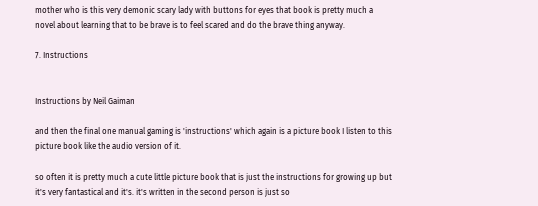mother who is this very demonic scary lady with buttons for eyes that book is pretty much a novel about learning that to be brave is to feel scared and do the brave thing anyway.

7. Instructions


Instructions by Neil Gaiman

and then the final one manual gaming is 'instructions' which again is a picture book I listen to this picture book like the audio version of it.

so often it is pretty much a cute little picture book that is just the instructions for growing up but it's very fantastical and it's. it's written in the second person is just so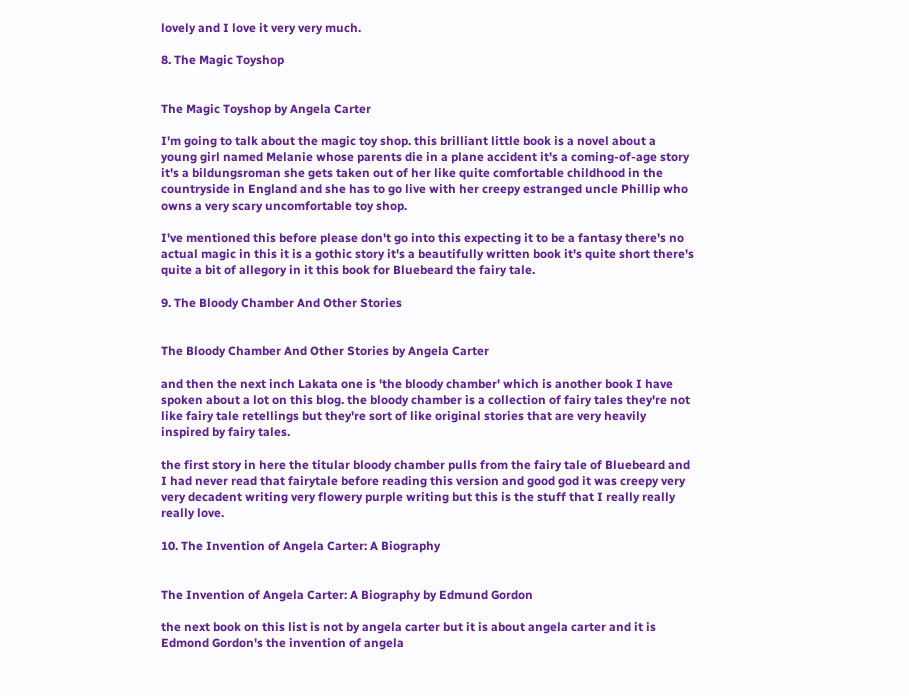lovely and I love it very very much.

8. The Magic Toyshop


The Magic Toyshop by Angela Carter

I'm going to talk about the magic toy shop. this brilliant little book is a novel about a young girl named Melanie whose parents die in a plane accident it's a coming-of-age story it's a bildungsroman she gets taken out of her like quite comfortable childhood in the countryside in England and she has to go live with her creepy estranged uncle Phillip who owns a very scary uncomfortable toy shop.

I've mentioned this before please don't go into this expecting it to be a fantasy there's no actual magic in this it is a gothic story it's a beautifully written book it's quite short there's quite a bit of allegory in it this book for Bluebeard the fairy tale.

9. The Bloody Chamber And Other Stories


The Bloody Chamber And Other Stories by Angela Carter

and then the next inch Lakata one is 'the bloody chamber' which is another book I have spoken about a lot on this blog. the bloody chamber is a collection of fairy tales they're not like fairy tale retellings but they're sort of like original stories that are very heavily inspired by fairy tales.

the first story in here the titular bloody chamber pulls from the fairy tale of Bluebeard and I had never read that fairytale before reading this version and good god it was creepy very very decadent writing very flowery purple writing but this is the stuff that I really really really love.

10. The Invention of Angela Carter: A Biography


The Invention of Angela Carter: A Biography by Edmund Gordon

the next book on this list is not by angela carter but it is about angela carter and it is Edmond Gordon's the invention of angela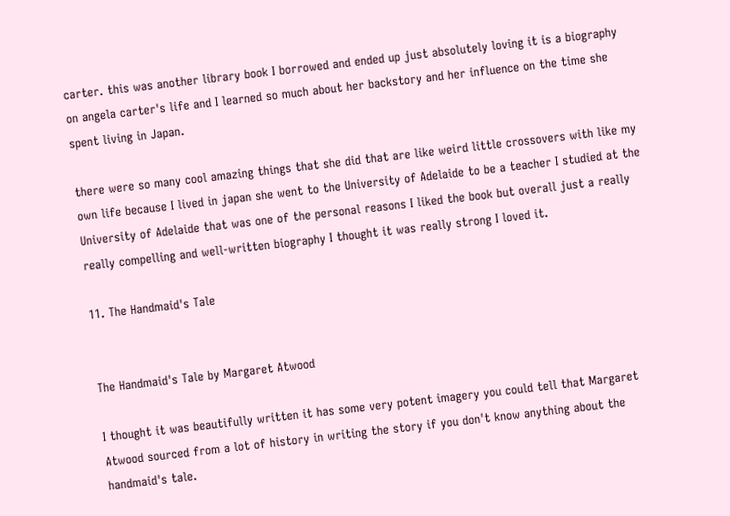carter. this was another library book I borrowed and ended up just absolutely loving it is a biography on angela carter's life and I learned so much about her backstory and her influence on the time she spent living in Japan.

there were so many cool amazing things that she did that are like weird little crossovers with like my own life because I lived in japan she went to the University of Adelaide to be a teacher I studied at the University of Adelaide that was one of the personal reasons I liked the book but overall just a really really compelling and well-written biography I thought it was really strong I loved it.

11. The Handmaid's Tale


The Handmaid's Tale by Margaret Atwood

I thought it was beautifully written it has some very potent imagery you could tell that Margaret Atwood sourced from a lot of history in writing the story if you don't know anything about the handmaid's tale.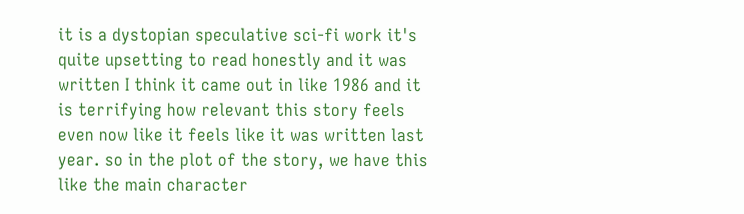it is a dystopian speculative sci-fi work it's quite upsetting to read honestly and it was written I think it came out in like 1986 and it is terrifying how relevant this story feels even now like it feels like it was written last year. so in the plot of the story, we have this like the main character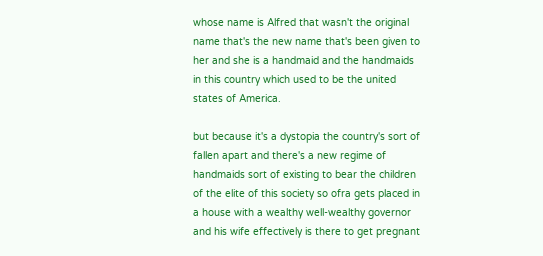whose name is Alfred that wasn't the original name that's the new name that's been given to her and she is a handmaid and the handmaids in this country which used to be the united states of America.

but because it's a dystopia the country's sort of fallen apart and there's a new regime of handmaids sort of existing to bear the children of the elite of this society so ofra gets placed in a house with a wealthy well-wealthy governor and his wife effectively is there to get pregnant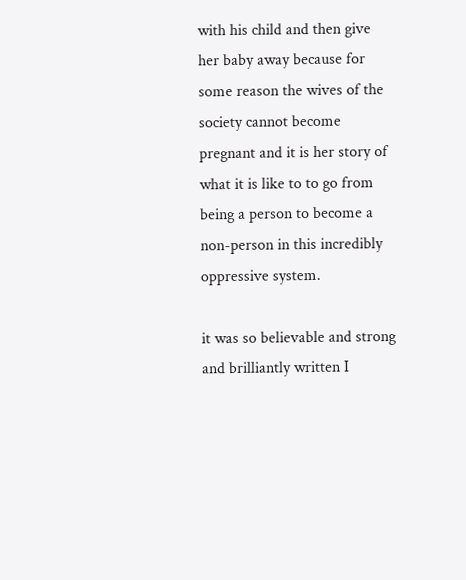with his child and then give her baby away because for some reason the wives of the society cannot become pregnant and it is her story of what it is like to to go from being a person to become a non-person in this incredibly oppressive system.

it was so believable and strong and brilliantly written I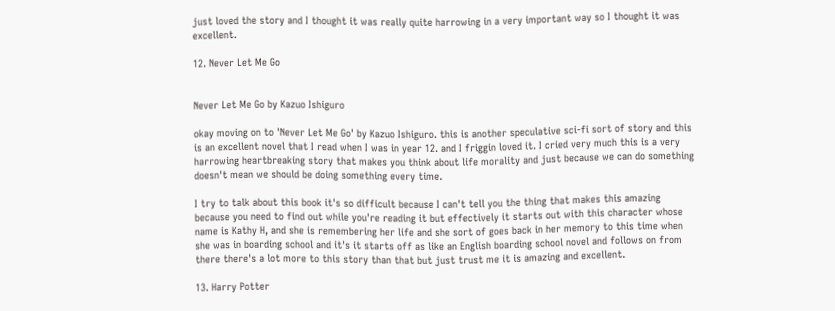just loved the story and I thought it was really quite harrowing in a very important way so I thought it was excellent.

12. Never Let Me Go


Never Let Me Go by Kazuo Ishiguro

okay moving on to 'Never Let Me Go' by Kazuo Ishiguro. this is another speculative sci-fi sort of story and this is an excellent novel that I read when I was in year 12. and I friggin loved it. I cried very much this is a very harrowing heartbreaking story that makes you think about life morality and just because we can do something doesn't mean we should be doing something every time.

I try to talk about this book it's so difficult because I can't tell you the thing that makes this amazing because you need to find out while you're reading it but effectively it starts out with this character whose name is Kathy H, and she is remembering her life and she sort of goes back in her memory to this time when she was in boarding school and it's it starts off as like an English boarding school novel and follows on from there there's a lot more to this story than that but just trust me it is amazing and excellent.

13. Harry Potter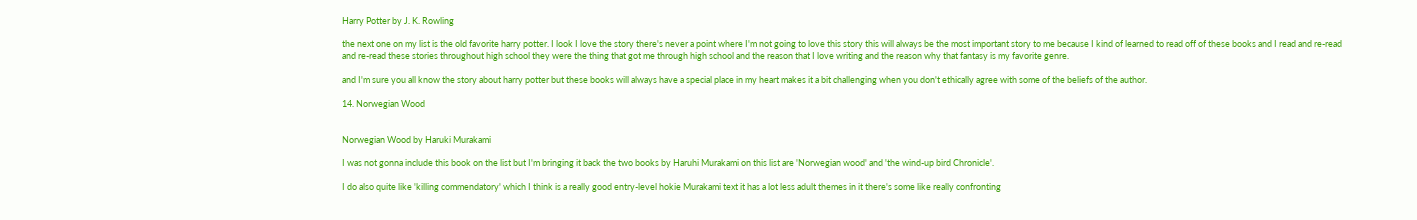Harry Potter by J. K. Rowling

the next one on my list is the old favorite harry potter. I look I love the story there's never a point where I'm not going to love this story this will always be the most important story to me because I kind of learned to read off of these books and I read and re-read and re-read these stories throughout high school they were the thing that got me through high school and the reason that I love writing and the reason why that fantasy is my favorite genre.

and I'm sure you all know the story about harry potter but these books will always have a special place in my heart makes it a bit challenging when you don't ethically agree with some of the beliefs of the author.

14. Norwegian Wood


Norwegian Wood by Haruki Murakami

I was not gonna include this book on the list but I'm bringing it back the two books by Haruhi Murakami on this list are 'Norwegian wood' and 'the wind-up bird Chronicle'.

I do also quite like 'killing commendatory' which I think is a really good entry-level hokie Murakami text it has a lot less adult themes in it there's some like really confronting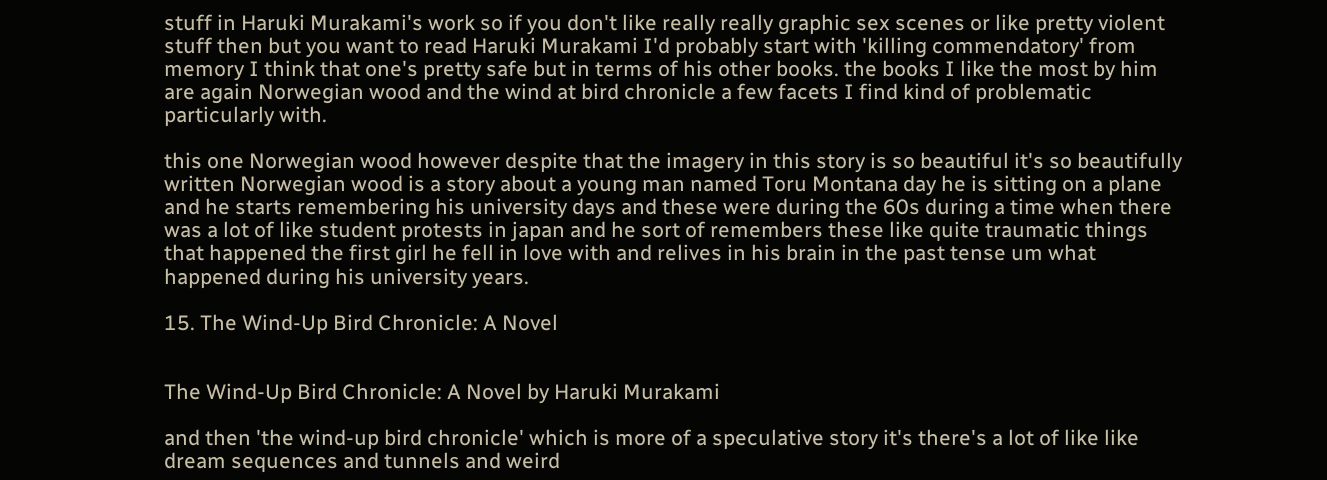stuff in Haruki Murakami's work so if you don't like really really graphic sex scenes or like pretty violent stuff then but you want to read Haruki Murakami I'd probably start with 'killing commendatory' from memory I think that one's pretty safe but in terms of his other books. the books I like the most by him are again Norwegian wood and the wind at bird chronicle a few facets I find kind of problematic particularly with.

this one Norwegian wood however despite that the imagery in this story is so beautiful it's so beautifully written Norwegian wood is a story about a young man named Toru Montana day he is sitting on a plane and he starts remembering his university days and these were during the 60s during a time when there was a lot of like student protests in japan and he sort of remembers these like quite traumatic things that happened the first girl he fell in love with and relives in his brain in the past tense um what happened during his university years.

15. The Wind-Up Bird Chronicle: A Novel


The Wind-Up Bird Chronicle: A Novel by Haruki Murakami

and then 'the wind-up bird chronicle' which is more of a speculative story it's there's a lot of like like dream sequences and tunnels and weird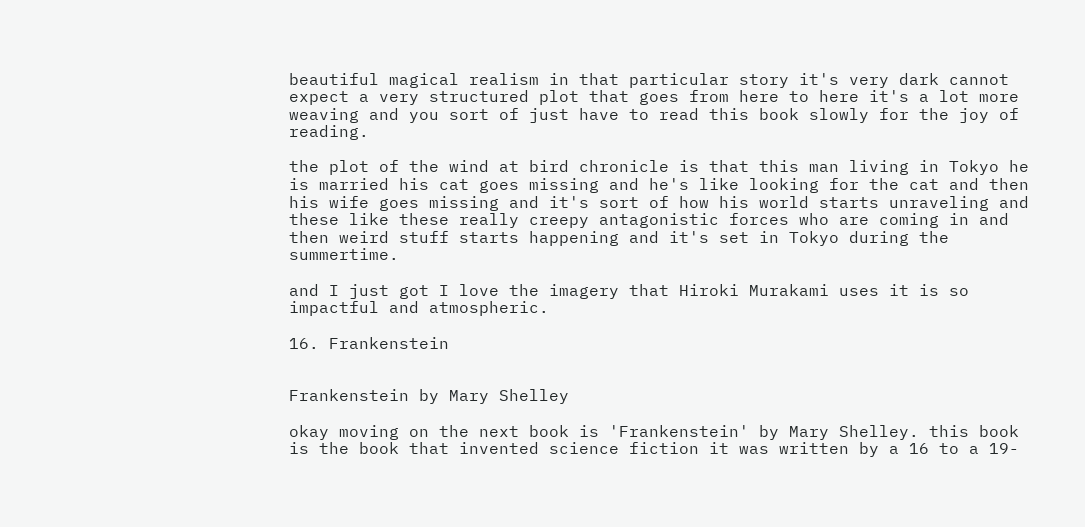beautiful magical realism in that particular story it's very dark cannot expect a very structured plot that goes from here to here it's a lot more weaving and you sort of just have to read this book slowly for the joy of reading.

the plot of the wind at bird chronicle is that this man living in Tokyo he is married his cat goes missing and he's like looking for the cat and then his wife goes missing and it's sort of how his world starts unraveling and these like these really creepy antagonistic forces who are coming in and then weird stuff starts happening and it's set in Tokyo during the summertime.

and I just got I love the imagery that Hiroki Murakami uses it is so impactful and atmospheric.

16. Frankenstein


Frankenstein by Mary Shelley

okay moving on the next book is 'Frankenstein' by Mary Shelley. this book is the book that invented science fiction it was written by a 16 to a 19-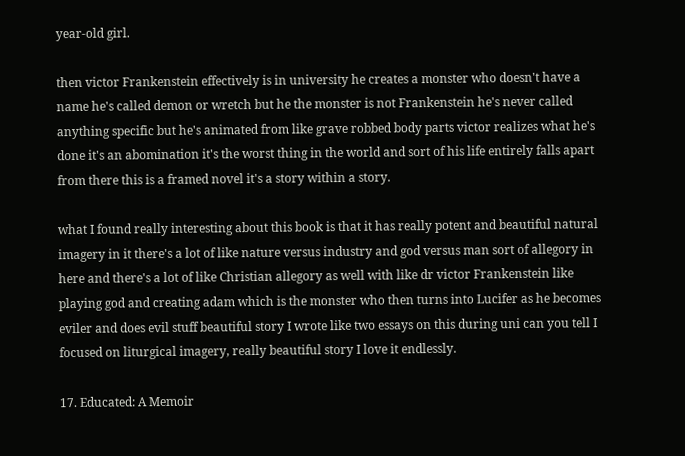year-old girl.

then victor Frankenstein effectively is in university he creates a monster who doesn't have a name he's called demon or wretch but he the monster is not Frankenstein he's never called anything specific but he's animated from like grave robbed body parts victor realizes what he's done it's an abomination it's the worst thing in the world and sort of his life entirely falls apart from there this is a framed novel it's a story within a story.

what I found really interesting about this book is that it has really potent and beautiful natural imagery in it there's a lot of like nature versus industry and god versus man sort of allegory in here and there's a lot of like Christian allegory as well with like dr victor Frankenstein like playing god and creating adam which is the monster who then turns into Lucifer as he becomes eviler and does evil stuff beautiful story I wrote like two essays on this during uni can you tell I focused on liturgical imagery, really beautiful story I love it endlessly.

17. Educated: A Memoir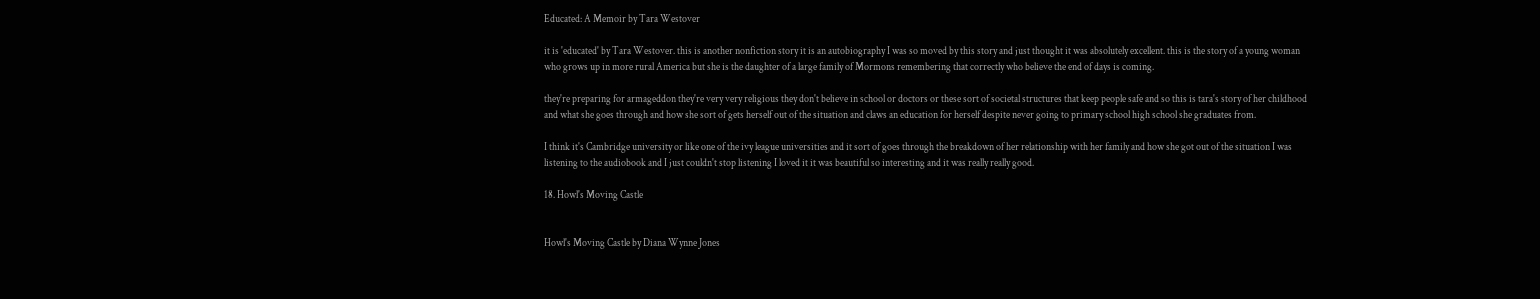Educated: A Memoir by Tara Westover

it is 'educated' by Tara Westover. this is another nonfiction story it is an autobiography I was so moved by this story and just thought it was absolutely excellent. this is the story of a young woman who grows up in more rural America but she is the daughter of a large family of Mormons remembering that correctly who believe the end of days is coming.

they're preparing for armageddon they're very very religious they don't believe in school or doctors or these sort of societal structures that keep people safe and so this is tara's story of her childhood and what she goes through and how she sort of gets herself out of the situation and claws an education for herself despite never going to primary school high school she graduates from.

I think it's Cambridge university or like one of the ivy league universities and it sort of goes through the breakdown of her relationship with her family and how she got out of the situation I was listening to the audiobook and I just couldn't stop listening I loved it it was beautiful so interesting and it was really really good.

18. Howl's Moving Castle


Howl's Moving Castle by Diana Wynne Jones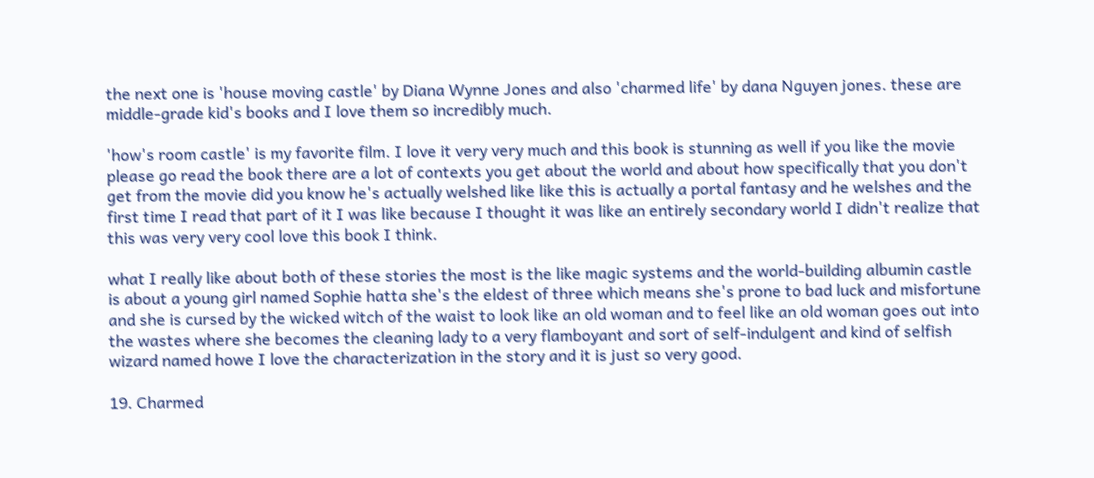the next one is 'house moving castle' by Diana Wynne Jones and also 'charmed life' by dana Nguyen jones. these are middle-grade kid's books and I love them so incredibly much.

'how's room castle' is my favorite film. I love it very very much and this book is stunning as well if you like the movie please go read the book there are a lot of contexts you get about the world and about how specifically that you don't get from the movie did you know he's actually welshed like like this is actually a portal fantasy and he welshes and the first time I read that part of it I was like because I thought it was like an entirely secondary world I didn't realize that this was very very cool love this book I think.

what I really like about both of these stories the most is the like magic systems and the world-building albumin castle is about a young girl named Sophie hatta she's the eldest of three which means she's prone to bad luck and misfortune and she is cursed by the wicked witch of the waist to look like an old woman and to feel like an old woman goes out into the wastes where she becomes the cleaning lady to a very flamboyant and sort of self-indulgent and kind of selfish wizard named howe I love the characterization in the story and it is just so very good.

19. Charmed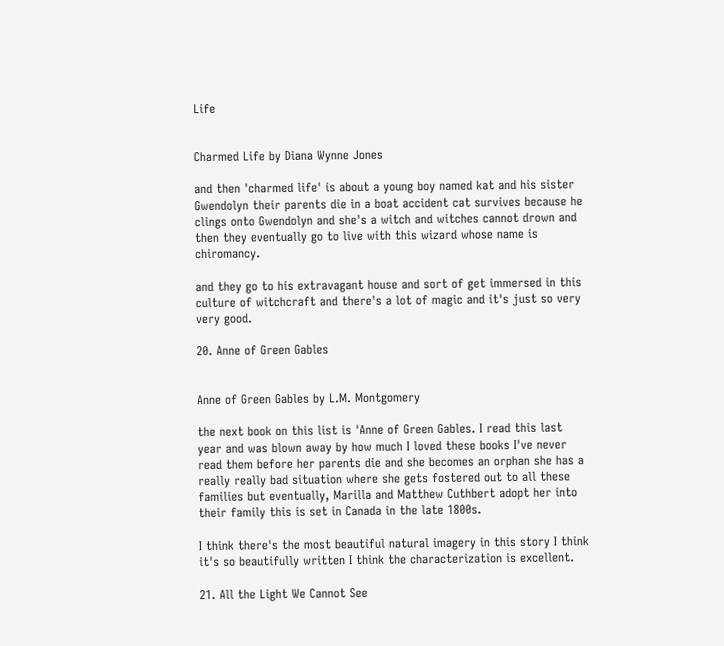Life


Charmed Life by Diana Wynne Jones

and then 'charmed life' is about a young boy named kat and his sister Gwendolyn their parents die in a boat accident cat survives because he clings onto Gwendolyn and she's a witch and witches cannot drown and then they eventually go to live with this wizard whose name is chiromancy.

and they go to his extravagant house and sort of get immersed in this culture of witchcraft and there's a lot of magic and it's just so very very good.

20. Anne of Green Gables


Anne of Green Gables by L.M. Montgomery

the next book on this list is 'Anne of Green Gables. I read this last year and was blown away by how much I loved these books I've never read them before her parents die and she becomes an orphan she has a really really bad situation where she gets fostered out to all these families but eventually, Marilla and Matthew Cuthbert adopt her into their family this is set in Canada in the late 1800s.

I think there's the most beautiful natural imagery in this story I think it's so beautifully written I think the characterization is excellent.

21. All the Light We Cannot See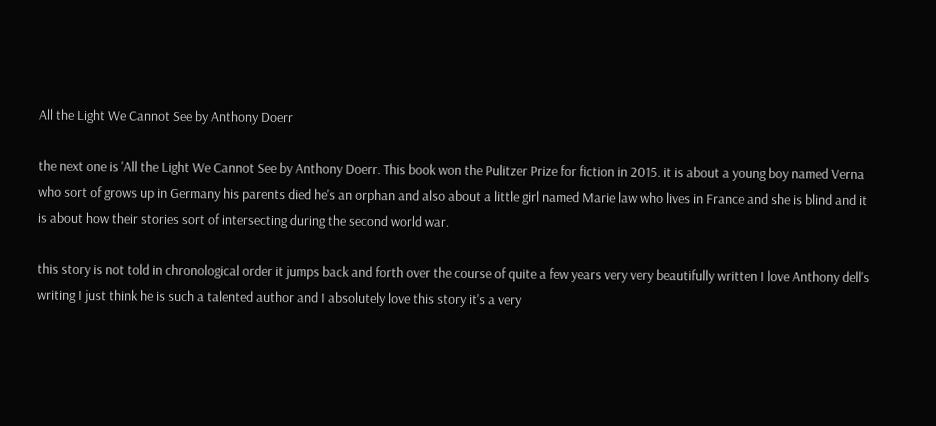All the Light We Cannot See by Anthony Doerr

the next one is 'All the Light We Cannot See by Anthony Doerr. This book won the Pulitzer Prize for fiction in 2015. it is about a young boy named Verna who sort of grows up in Germany his parents died he's an orphan and also about a little girl named Marie law who lives in France and she is blind and it is about how their stories sort of intersecting during the second world war.

this story is not told in chronological order it jumps back and forth over the course of quite a few years very very beautifully written I love Anthony dell's writing I just think he is such a talented author and I absolutely love this story it's a very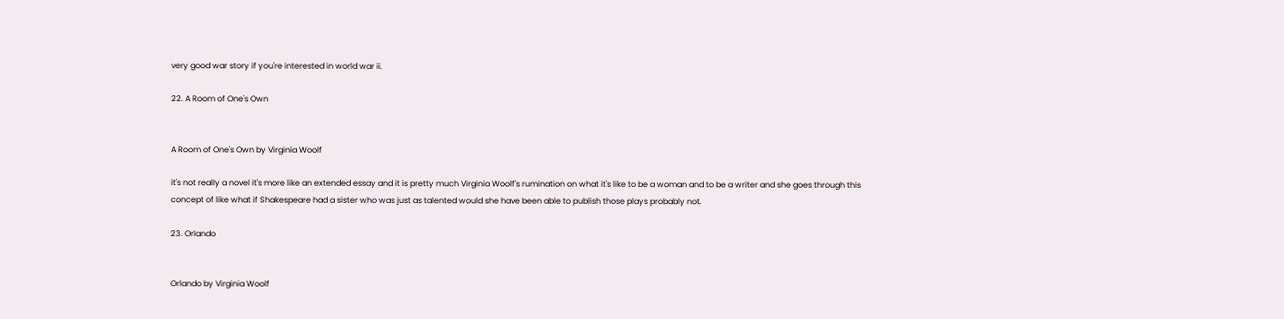very good war story if you're interested in world war ii.

22. A Room of One's Own


A Room of One's Own by Virginia Woolf

it's not really a novel it's more like an extended essay and it is pretty much Virginia Woolf's rumination on what it's like to be a woman and to be a writer and she goes through this concept of like what if Shakespeare had a sister who was just as talented would she have been able to publish those plays probably not.

23. Orlando


Orlando by Virginia Woolf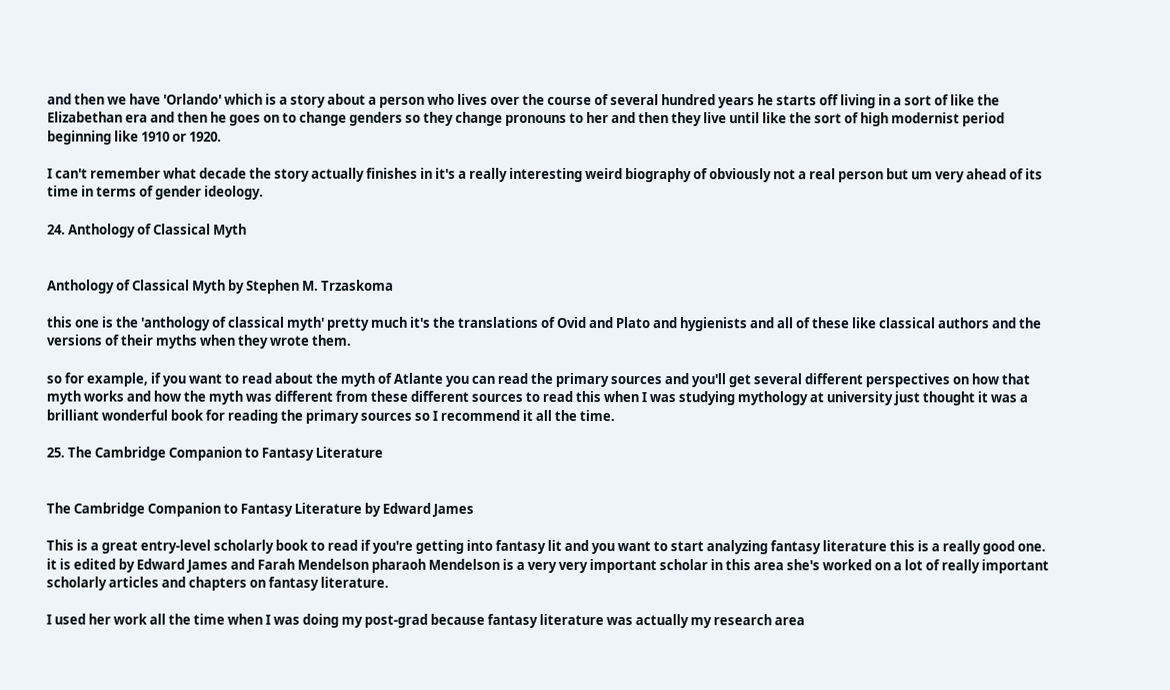and then we have 'Orlando' which is a story about a person who lives over the course of several hundred years he starts off living in a sort of like the Elizabethan era and then he goes on to change genders so they change pronouns to her and then they live until like the sort of high modernist period beginning like 1910 or 1920.

I can't remember what decade the story actually finishes in it's a really interesting weird biography of obviously not a real person but um very ahead of its time in terms of gender ideology.

24. Anthology of Classical Myth


Anthology of Classical Myth by Stephen M. Trzaskoma

this one is the 'anthology of classical myth' pretty much it's the translations of Ovid and Plato and hygienists and all of these like classical authors and the versions of their myths when they wrote them.

so for example, if you want to read about the myth of Atlante you can read the primary sources and you'll get several different perspectives on how that myth works and how the myth was different from these different sources to read this when I was studying mythology at university just thought it was a brilliant wonderful book for reading the primary sources so I recommend it all the time.

25. The Cambridge Companion to Fantasy Literature


The Cambridge Companion to Fantasy Literature by Edward James

This is a great entry-level scholarly book to read if you're getting into fantasy lit and you want to start analyzing fantasy literature this is a really good one. it is edited by Edward James and Farah Mendelson pharaoh Mendelson is a very very important scholar in this area she's worked on a lot of really important scholarly articles and chapters on fantasy literature.

I used her work all the time when I was doing my post-grad because fantasy literature was actually my research area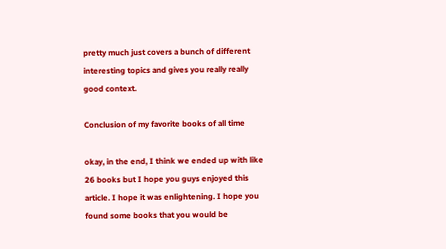pretty much just covers a bunch of different interesting topics and gives you really really good context.

Conclusion of my favorite books of all time

okay, in the end, I think we ended up with like 26 books but I hope you guys enjoyed this article. I hope it was enlightening. I hope you found some books that you would be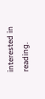interested in reading.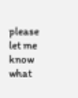please let me know what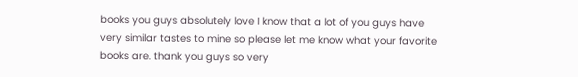books you guys absolutely love I know that a lot of you guys have very similar tastes to mine so please let me know what your favorite books are. thank you guys so very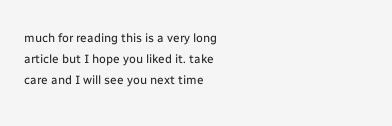much for reading this is a very long article but I hope you liked it. take care and I will see you next time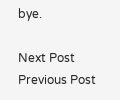bye.

Next Post Previous Post